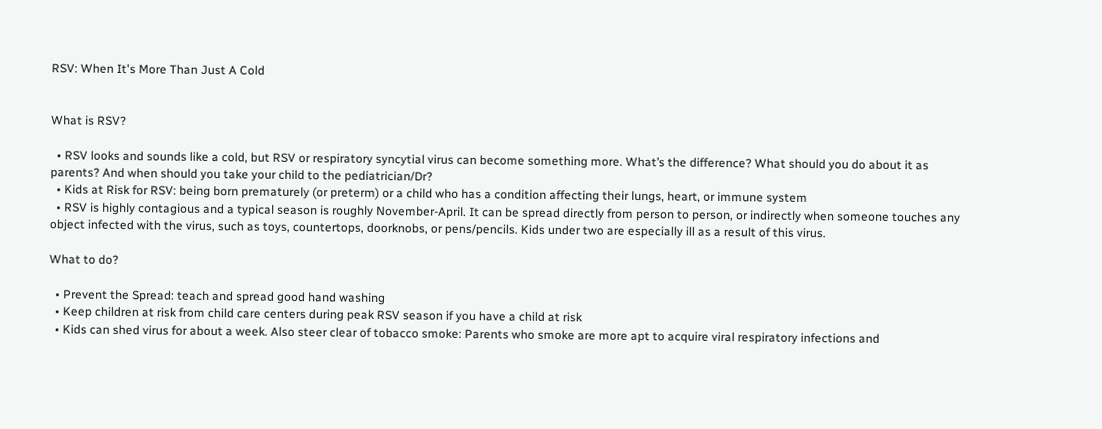RSV: When It's More Than Just A Cold


What is RSV?

  • RSV looks and sounds like a cold, but RSV or respiratory syncytial virus can become something more. What’s the difference? What should you do about it as parents? And when should you take your child to the pediatrician/Dr?
  • Kids at Risk for RSV: being born prematurely (or preterm) or a child who has a condition affecting their lungs, heart, or immune system
  • RSV is highly contagious and a typical season is roughly November-April. It can be spread directly from person to person, or indirectly when someone touches any object infected with the virus, such as toys, countertops, doorknobs, or pens/pencils. Kids under two are especially ill as a result of this virus.

What to do?

  • Prevent the Spread: teach and spread good hand washing
  • Keep children at risk from child care centers during peak RSV season if you have a child at risk
  • Kids can shed virus for about a week. Also steer clear of tobacco smoke: Parents who smoke are more apt to acquire viral respiratory infections and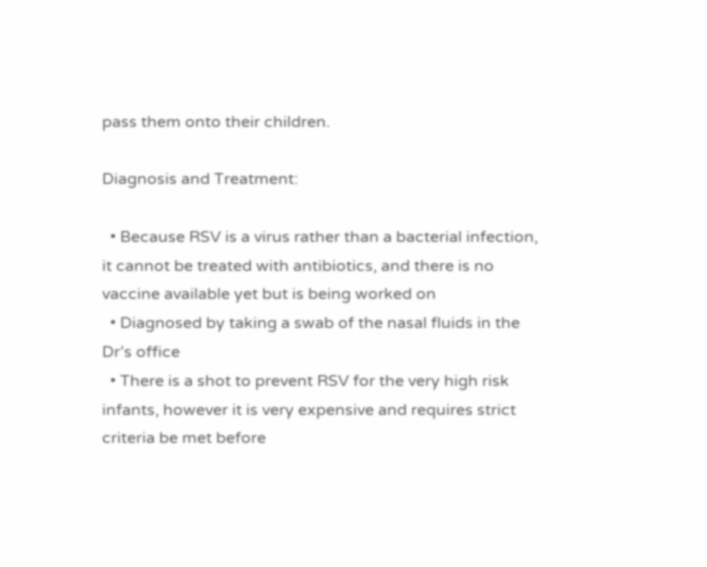pass them onto their children.

Diagnosis and Treatment:

  • Because RSV is a virus rather than a bacterial infection, it cannot be treated with antibiotics, and there is no vaccine available yet but is being worked on
  • Diagnosed by taking a swab of the nasal fluids in the Dr’s office
  • There is a shot to prevent RSV for the very high risk infants, however it is very expensive and requires strict criteria be met before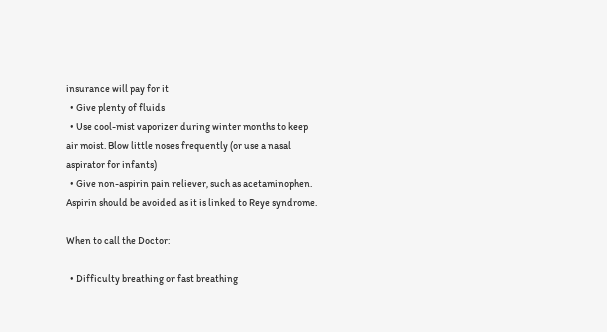insurance will pay for it
  • Give plenty of fluids
  • Use cool-mist vaporizer during winter months to keep air moist. Blow little noses frequently (or use a nasal aspirator for infants)
  • Give non-aspirin pain reliever, such as acetaminophen. Aspirin should be avoided as it is linked to Reye syndrome.

When to call the Doctor:

  • Difficulty breathing or fast breathing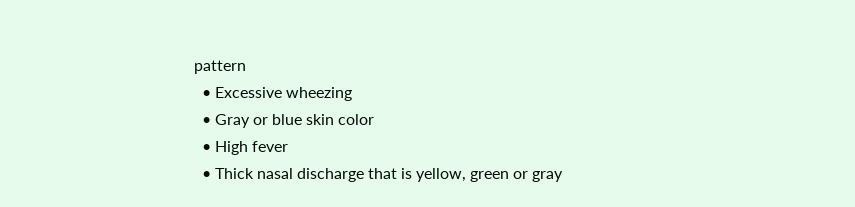pattern
  • Excessive wheezing
  • Gray or blue skin color
  • High fever
  • Thick nasal discharge that is yellow, green or gray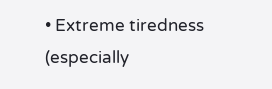• Extreme tiredness (especially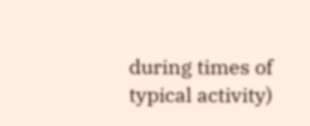during times of typical activity)